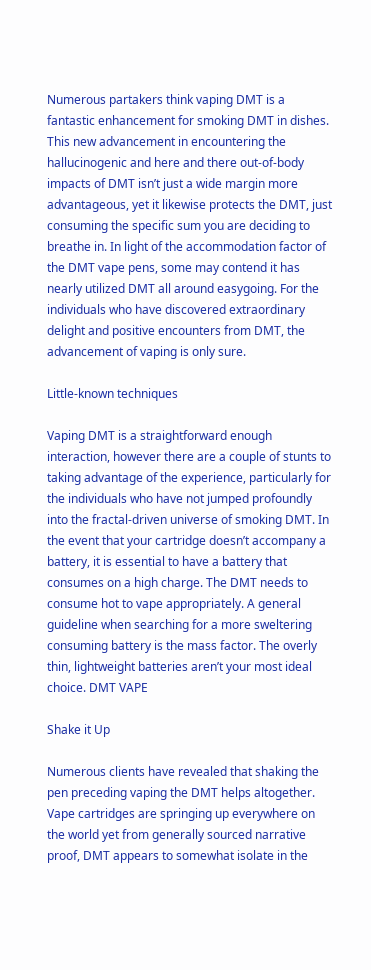Numerous partakers think vaping DMT is a fantastic enhancement for smoking DMT in dishes. This new advancement in encountering the hallucinogenic and here and there out-of-body impacts of DMT isn’t just a wide margin more advantageous, yet it likewise protects the DMT, just consuming the specific sum you are deciding to breathe in. In light of the accommodation factor of the DMT vape pens, some may contend it has nearly utilized DMT all around easygoing. For the individuals who have discovered extraordinary delight and positive encounters from DMT, the advancement of vaping is only sure.

Little-known techniques

Vaping DMT is a straightforward enough interaction, however there are a couple of stunts to taking advantage of the experience, particularly for the individuals who have not jumped profoundly into the fractal-driven universe of smoking DMT. In the event that your cartridge doesn’t accompany a battery, it is essential to have a battery that consumes on a high charge. The DMT needs to consume hot to vape appropriately. A general guideline when searching for a more sweltering consuming battery is the mass factor. The overly thin, lightweight batteries aren’t your most ideal choice. DMT VAPE

Shake it Up

Numerous clients have revealed that shaking the pen preceding vaping the DMT helps altogether. Vape cartridges are springing up everywhere on the world yet from generally sourced narrative proof, DMT appears to somewhat isolate in the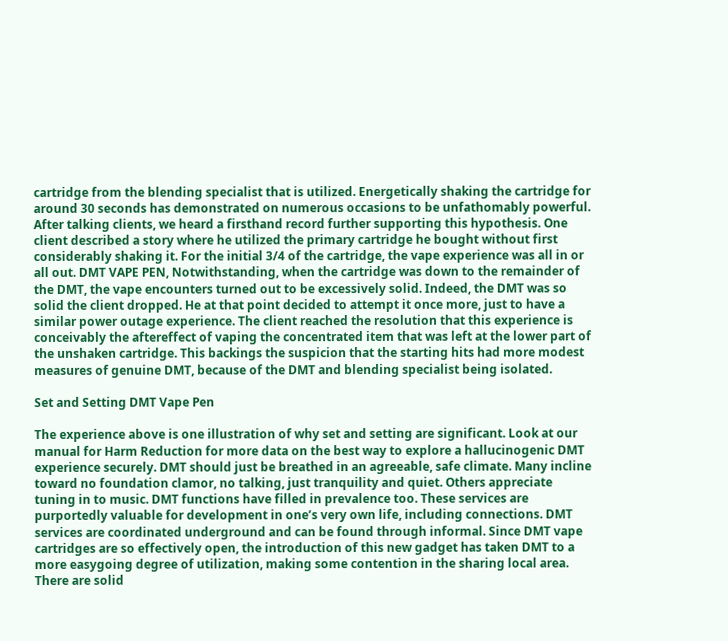cartridge from the blending specialist that is utilized. Energetically shaking the cartridge for around 30 seconds has demonstrated on numerous occasions to be unfathomably powerful. After talking clients, we heard a firsthand record further supporting this hypothesis. One client described a story where he utilized the primary cartridge he bought without first considerably shaking it. For the initial 3/4 of the cartridge, the vape experience was all in or all out. DMT VAPE PEN, Notwithstanding, when the cartridge was down to the remainder of the DMT, the vape encounters turned out to be excessively solid. Indeed, the DMT was so solid the client dropped. He at that point decided to attempt it once more, just to have a similar power outage experience. The client reached the resolution that this experience is conceivably the aftereffect of vaping the concentrated item that was left at the lower part of the unshaken cartridge. This backings the suspicion that the starting hits had more modest measures of genuine DMT, because of the DMT and blending specialist being isolated.

Set and Setting DMT Vape Pen

The experience above is one illustration of why set and setting are significant. Look at our manual for Harm Reduction for more data on the best way to explore a hallucinogenic DMT experience securely. DMT should just be breathed in an agreeable, safe climate. Many incline toward no foundation clamor, no talking, just tranquility and quiet. Others appreciate tuning in to music. DMT functions have filled in prevalence too. These services are purportedly valuable for development in one’s very own life, including connections. DMT services are coordinated underground and can be found through informal. Since DMT vape cartridges are so effectively open, the introduction of this new gadget has taken DMT to a more easygoing degree of utilization, making some contention in the sharing local area. There are solid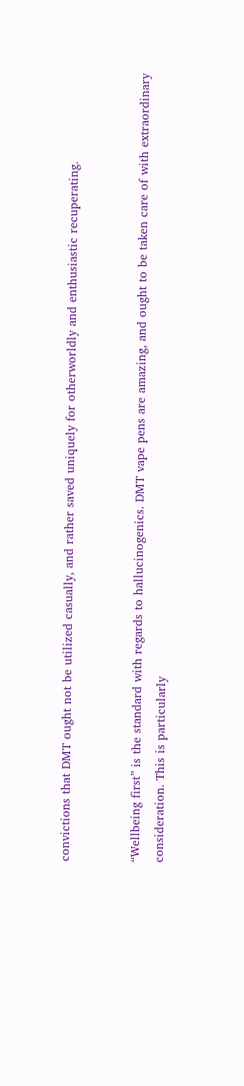convictions that DMT ought not be utilized casually, and rather saved uniquely for otherworldly and enthusiastic recuperating.


“Wellbeing first” is the standard with regards to hallucinogenics. DMT vape pens are amazing, and ought to be taken care of with extraordinary consideration. This is particularly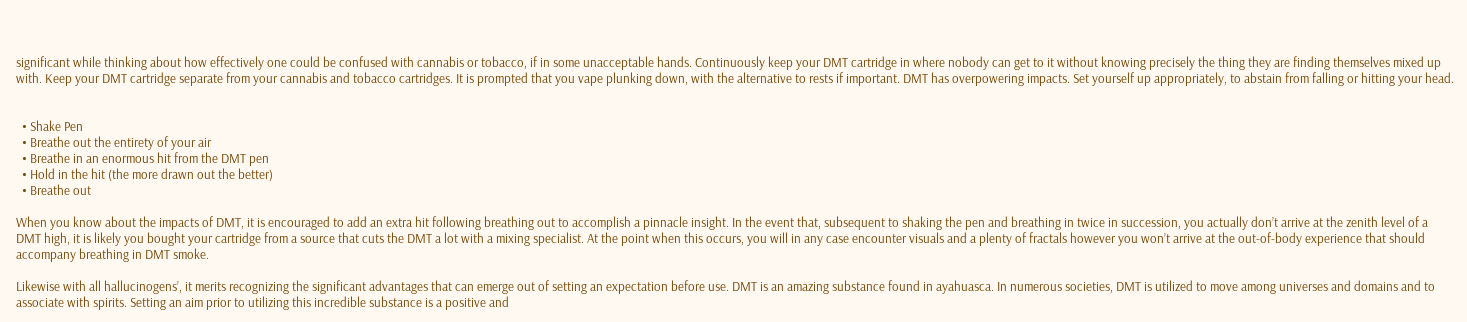significant while thinking about how effectively one could be confused with cannabis or tobacco, if in some unacceptable hands. Continuously keep your DMT cartridge in where nobody can get to it without knowing precisely the thing they are finding themselves mixed up with. Keep your DMT cartridge separate from your cannabis and tobacco cartridges. It is prompted that you vape plunking down, with the alternative to rests if important. DMT has overpowering impacts. Set yourself up appropriately, to abstain from falling or hitting your head.


  • Shake Pen
  • Breathe out the entirety of your air
  • Breathe in an enormous hit from the DMT pen
  • Hold in the hit (the more drawn out the better)
  • Breathe out

When you know about the impacts of DMT, it is encouraged to add an extra hit following breathing out to accomplish a pinnacle insight. In the event that, subsequent to shaking the pen and breathing in twice in succession, you actually don’t arrive at the zenith level of a DMT high, it is likely you bought your cartridge from a source that cuts the DMT a lot with a mixing specialist. At the point when this occurs, you will in any case encounter visuals and a plenty of fractals however you won’t arrive at the out-of-body experience that should accompany breathing in DMT smoke.

Likewise with all hallucinogens’, it merits recognizing the significant advantages that can emerge out of setting an expectation before use. DMT is an amazing substance found in ayahuasca. In numerous societies, DMT is utilized to move among universes and domains and to associate with spirits. Setting an aim prior to utilizing this incredible substance is a positive and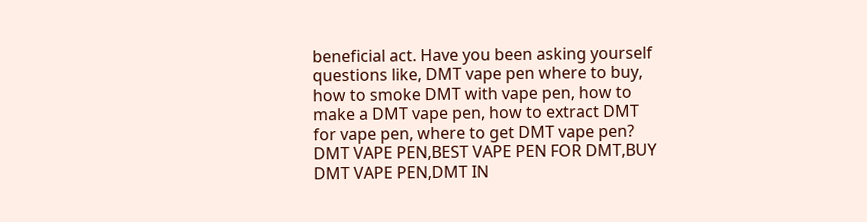beneficial act. Have you been asking yourself questions like, DMT vape pen where to buy, how to smoke DMT with vape pen, how to make a DMT vape pen, how to extract DMT for vape pen, where to get DMT vape pen? DMT VAPE PEN,BEST VAPE PEN FOR DMT,BUY DMT VAPE PEN,DMT IN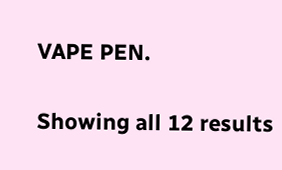VAPE PEN.

Showing all 12 results